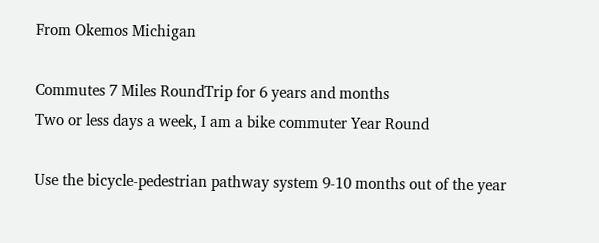From Okemos Michigan

Commutes 7 Miles RoundTrip for 6 years and months
Two or less days a week, I am a bike commuter Year Round

Use the bicycle-pedestrian pathway system 9-10 months out of the year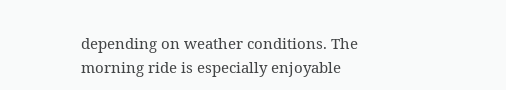depending on weather conditions. The morning ride is especially enjoyable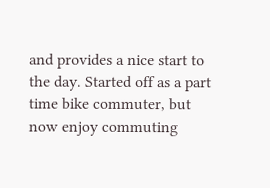and provides a nice start to the day. Started off as a part time bike commuter, but now enjoy commuting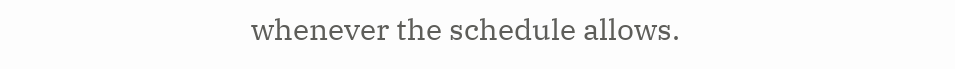whenever the schedule allows.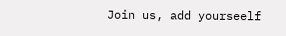Join us, add yourseelf